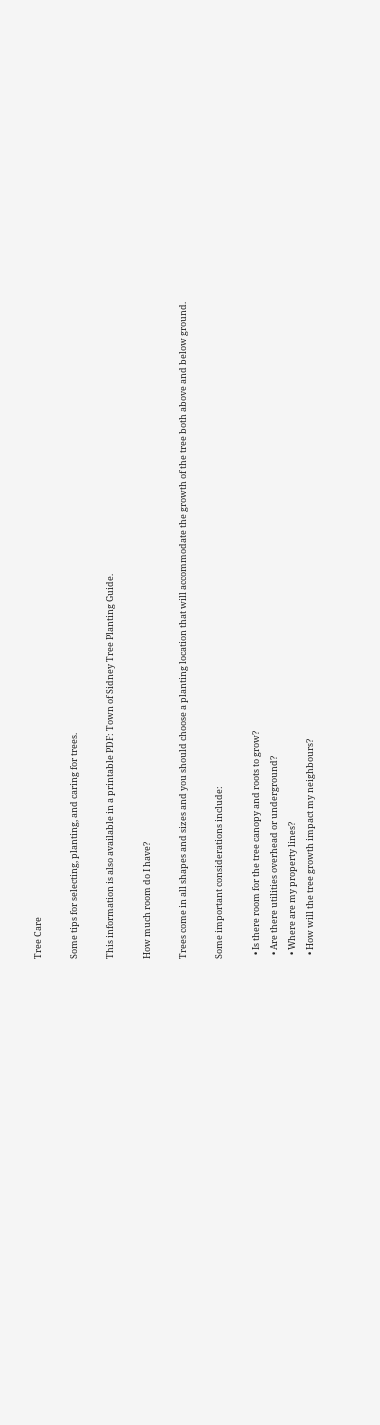Tree Care

Some tips for selecting, planting, and caring for trees.

This information is also available in a printable PDF: Town of Sidney Tree Planting Guide.

How much room do I have?

Trees come in all shapes and sizes and you should choose a planting location that will accommodate the growth of the tree both above and below ground.

Some important considerations include:

  • Is there room for the tree canopy and roots to grow?
  • Are there utilities overhead or underground?
  • Where are my property lines?
  • How will the tree growth impact my neighbours?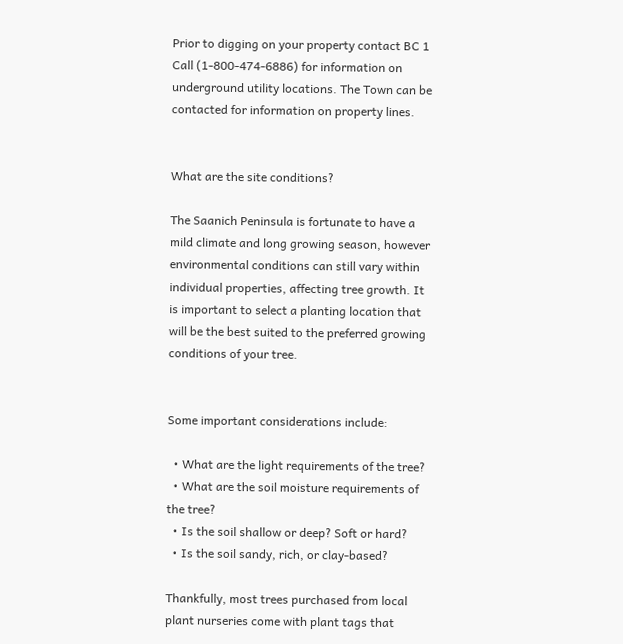Prior to digging on your property contact BC 1 Call (1-800-474-6886) for information on underground utility locations. The Town can be contacted for information on property lines.


What are the site conditions?

The Saanich Peninsula is fortunate to have a mild climate and long growing season, however environmental conditions can still vary within individual properties, affecting tree growth. It is important to select a planting location that will be the best suited to the preferred growing conditions of your tree.


Some important considerations include:

  • What are the light requirements of the tree?
  • What are the soil moisture requirements of the tree?
  • Is the soil shallow or deep? Soft or hard?
  • Is the soil sandy, rich, or clay-based?

Thankfully, most trees purchased from local plant nurseries come with plant tags that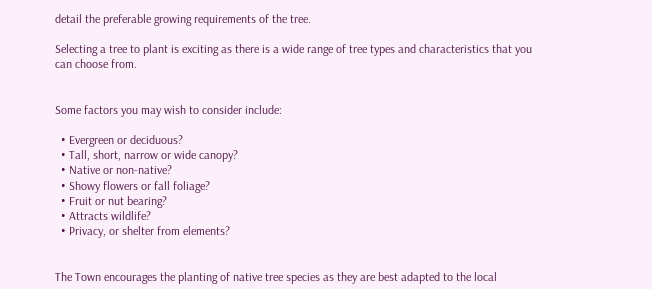detail the preferable growing requirements of the tree.

Selecting a tree to plant is exciting as there is a wide range of tree types and characteristics that you can choose from.


Some factors you may wish to consider include:

  • Evergreen or deciduous?
  • Tall, short, narrow or wide canopy?
  • Native or non-native?
  • Showy flowers or fall foliage?
  • Fruit or nut bearing?
  • Attracts wildlife?
  • Privacy, or shelter from elements?


The Town encourages the planting of native tree species as they are best adapted to the local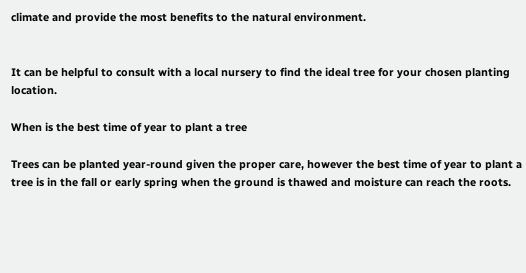climate and provide the most benefits to the natural environment.


It can be helpful to consult with a local nursery to find the ideal tree for your chosen planting location.

When is the best time of year to plant a tree

Trees can be planted year-round given the proper care, however the best time of year to plant a tree is in the fall or early spring when the ground is thawed and moisture can reach the roots.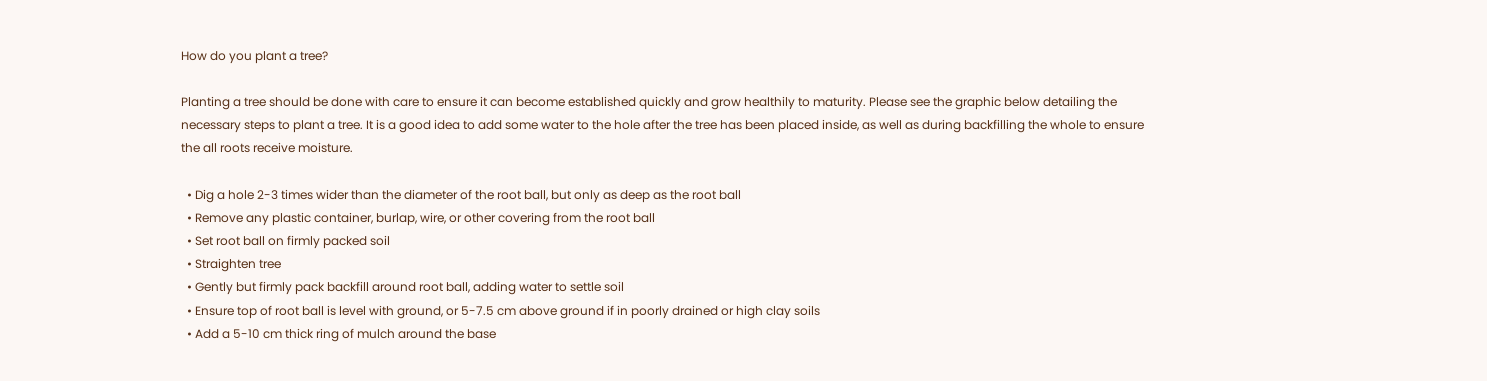How do you plant a tree?

Planting a tree should be done with care to ensure it can become established quickly and grow healthily to maturity. Please see the graphic below detailing the necessary steps to plant a tree. It is a good idea to add some water to the hole after the tree has been placed inside, as well as during backfilling the whole to ensure the all roots receive moisture.

  • Dig a hole 2-3 times wider than the diameter of the root ball, but only as deep as the root ball
  • Remove any plastic container, burlap, wire, or other covering from the root ball
  • Set root ball on firmly packed soil
  • Straighten tree
  • Gently but firmly pack backfill around root ball, adding water to settle soil
  • Ensure top of root ball is level with ground, or 5-7.5 cm above ground if in poorly drained or high clay soils
  • Add a 5-10 cm thick ring of mulch around the base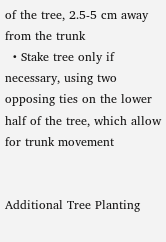of the tree, 2.5-5 cm away from the trunk
  • Stake tree only if necessary, using two opposing ties on the lower half of the tree, which allow for trunk movement


Additional Tree Planting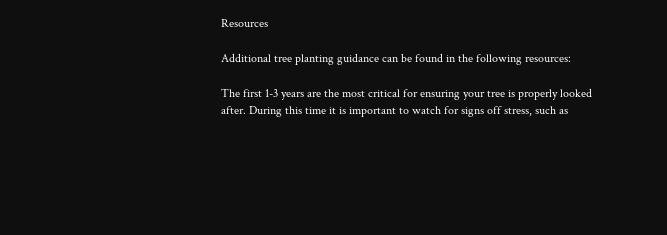Resources

Additional tree planting guidance can be found in the following resources:

The first 1-3 years are the most critical for ensuring your tree is properly looked after. During this time it is important to watch for signs off stress, such as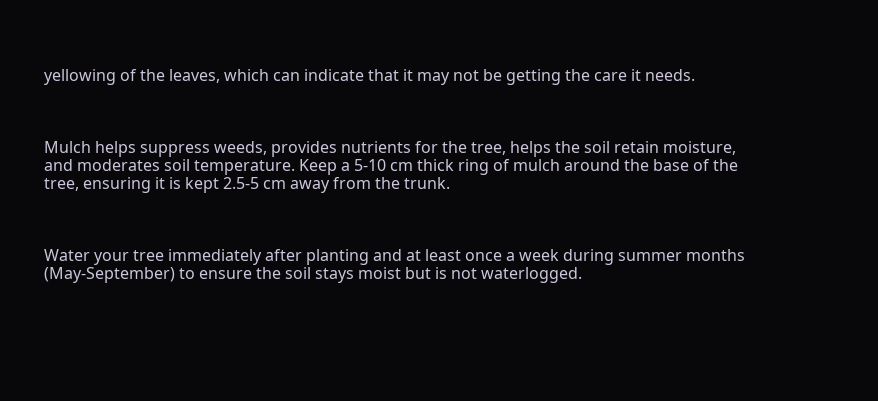yellowing of the leaves, which can indicate that it may not be getting the care it needs.



Mulch helps suppress weeds, provides nutrients for the tree, helps the soil retain moisture, and moderates soil temperature. Keep a 5-10 cm thick ring of mulch around the base of the tree, ensuring it is kept 2.5-5 cm away from the trunk.



Water your tree immediately after planting and at least once a week during summer months (May-September) to ensure the soil stays moist but is not waterlogged.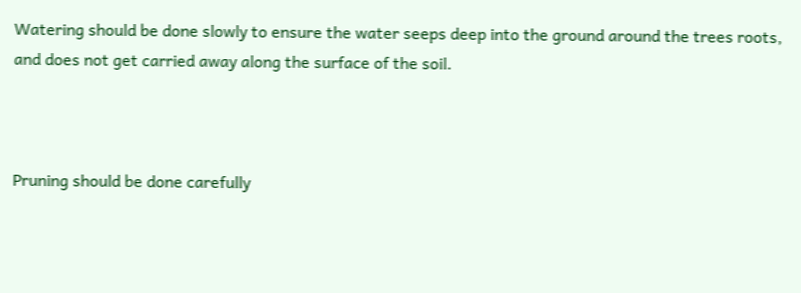Watering should be done slowly to ensure the water seeps deep into the ground around the trees roots, and does not get carried away along the surface of the soil.



Pruning should be done carefully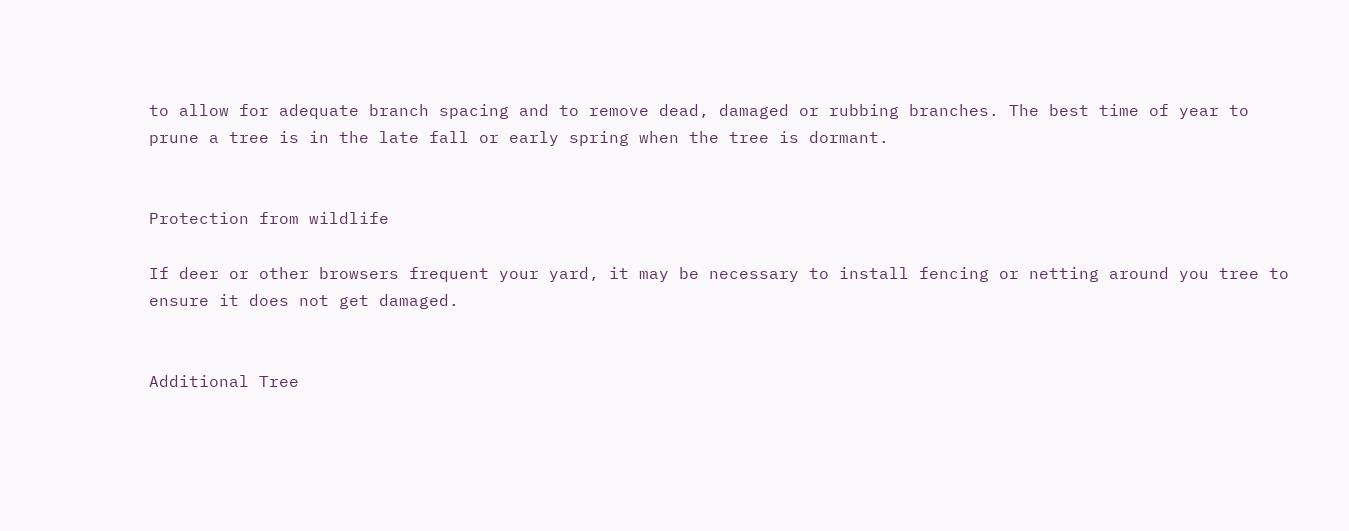to allow for adequate branch spacing and to remove dead, damaged or rubbing branches. The best time of year to prune a tree is in the late fall or early spring when the tree is dormant.


Protection from wildlife

If deer or other browsers frequent your yard, it may be necessary to install fencing or netting around you tree to ensure it does not get damaged.


Additional Tree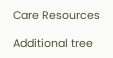Care Resources

Additional tree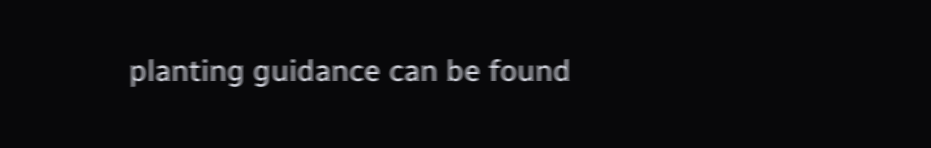planting guidance can be found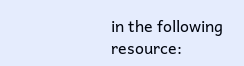in the following resource: